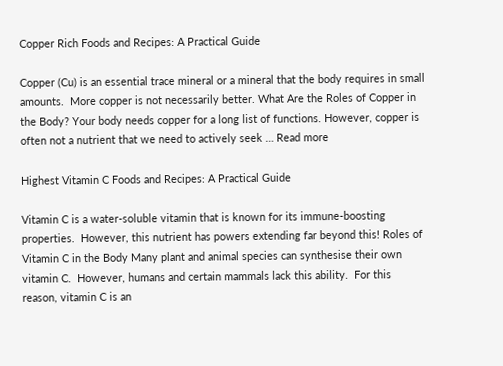Copper Rich Foods and Recipes: A Practical Guide

Copper (Cu) is an essential trace mineral or a mineral that the body requires in small amounts.  More copper is not necessarily better. What Are the Roles of Copper in the Body? Your body needs copper for a long list of functions. However, copper is often not a nutrient that we need to actively seek … Read more

Highest Vitamin C Foods and Recipes: A Practical Guide

Vitamin C is a water-soluble vitamin that is known for its immune-boosting properties.  However, this nutrient has powers extending far beyond this! Roles of Vitamin C in the Body Many plant and animal species can synthesise their own vitamin C.  However, humans and certain mammals lack this ability.  For this reason, vitamin C is an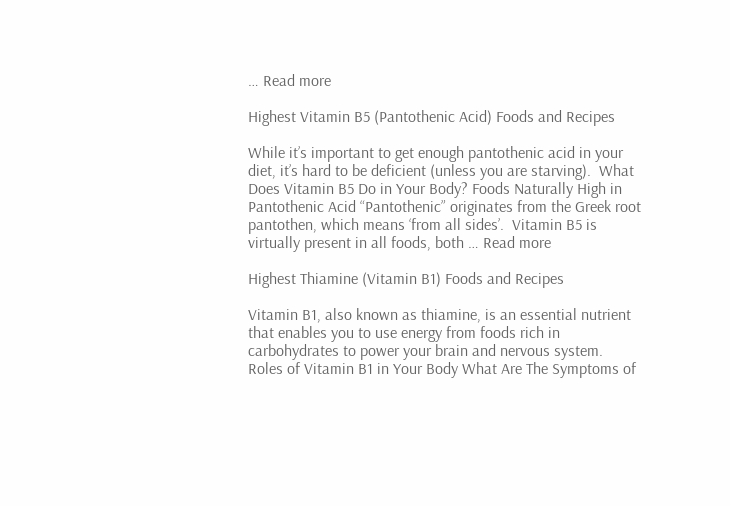… Read more

Highest Vitamin B5 (Pantothenic Acid) Foods and Recipes

While it’s important to get enough pantothenic acid in your diet, it’s hard to be deficient (unless you are starving).  What Does Vitamin B5 Do in Your Body? Foods Naturally High in Pantothenic Acid “Pantothenic” originates from the Greek root pantothen, which means ‘from all sides’.  Vitamin B5 is virtually present in all foods, both … Read more

Highest Thiamine (Vitamin B1) Foods and Recipes

Vitamin B1, also known as thiamine, is an essential nutrient that enables you to use energy from foods rich in carbohydrates to power your brain and nervous system.   Roles of Vitamin B1 in Your Body What Are The Symptoms of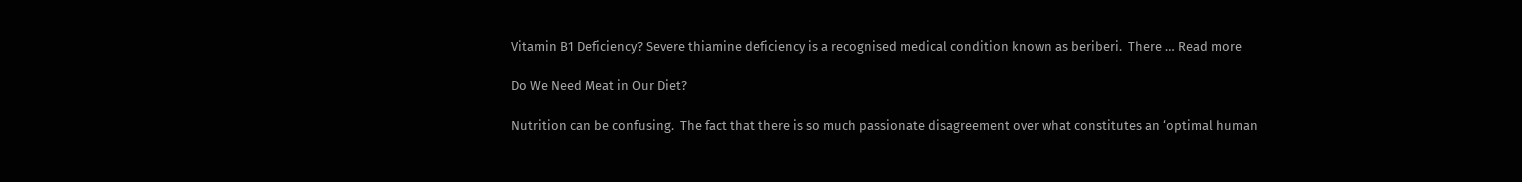Vitamin B1 Deficiency? Severe thiamine deficiency is a recognised medical condition known as beriberi.  There … Read more

Do We Need Meat in Our Diet?

Nutrition can be confusing.  The fact that there is so much passionate disagreement over what constitutes an ‘optimal human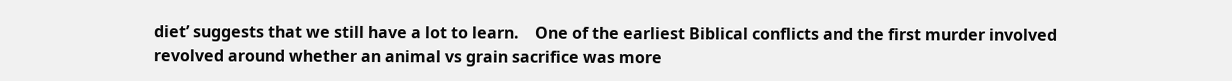diet’ suggests that we still have a lot to learn.    One of the earliest Biblical conflicts and the first murder involved revolved around whether an animal vs grain sacrifice was more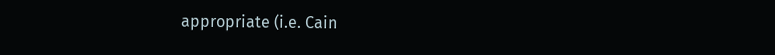appropriate (i.e. Cain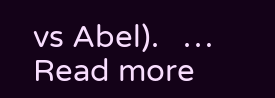vs Abel).   … Read more